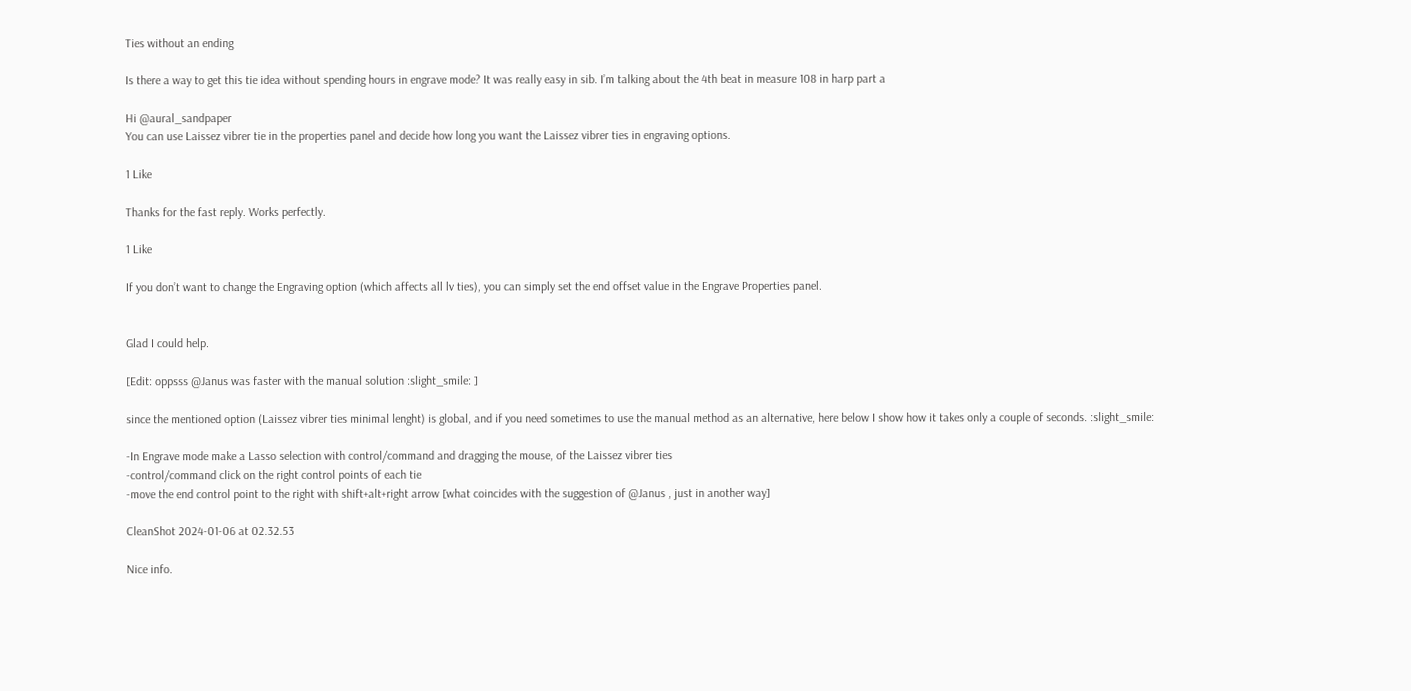Ties without an ending

Is there a way to get this tie idea without spending hours in engrave mode? It was really easy in sib. I’m talking about the 4th beat in measure 108 in harp part a

Hi @aural_sandpaper
You can use Laissez vibrer tie in the properties panel and decide how long you want the Laissez vibrer ties in engraving options.

1 Like

Thanks for the fast reply. Works perfectly.

1 Like

If you don’t want to change the Engraving option (which affects all lv ties), you can simply set the end offset value in the Engrave Properties panel.


Glad I could help.

[Edit: oppsss @Janus was faster with the manual solution :slight_smile: ]

since the mentioned option (Laissez vibrer ties minimal lenght) is global, and if you need sometimes to use the manual method as an alternative, here below I show how it takes only a couple of seconds. :slight_smile:

-In Engrave mode make a Lasso selection with control/command and dragging the mouse, of the Laissez vibrer ties
-control/command click on the right control points of each tie
-move the end control point to the right with shift+alt+right arrow [what coincides with the suggestion of @Janus , just in another way]

CleanShot 2024-01-06 at 02.32.53

Nice info.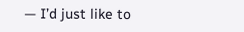— I’d just like to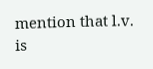mention that l.v. is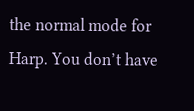the normal mode for Harp. You don’t have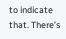to indicate that. There’s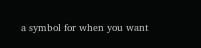a symbol for when you want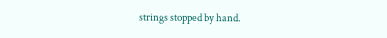strings stopped by hand.